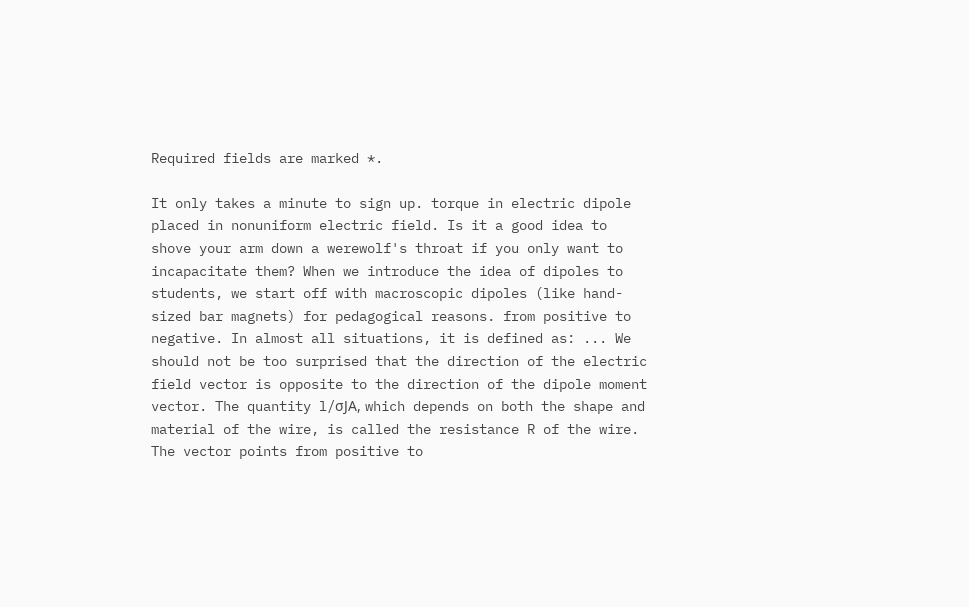Required fields are marked *.

It only takes a minute to sign up. torque in electric dipole placed in nonuniform electric field. Is it a good idea to shove your arm down a werewolf's throat if you only want to incapacitate them? When we introduce the idea of dipoles to students, we start off with macroscopic dipoles (like hand-sized bar magnets) for pedagogical reasons. from positive to negative. In almost all situations, it is defined as: ... We should not be too surprised that the direction of the electric field vector is opposite to the direction of the dipole moment vector. The quantity l/σJA, which depends on both the shape and material of the wire, is called the resistance R of the wire. The vector points from positive to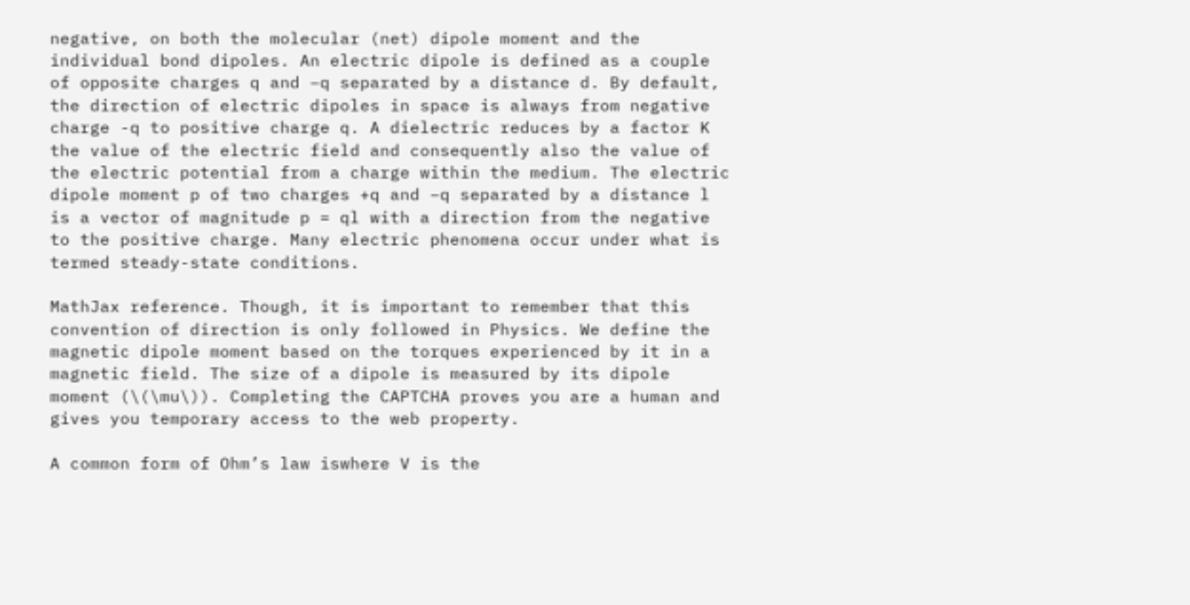negative, on both the molecular (net) dipole moment and the individual bond dipoles. An electric dipole is defined as a couple of opposite charges q and –q separated by a distance d. By default, the direction of electric dipoles in space is always from negative charge -q to positive charge q. A dielectric reduces by a factor K the value of the electric field and consequently also the value of the electric potential from a charge within the medium. The electric dipole moment p of two charges +q and −q separated by a distance l is a vector of magnitude p = ql with a direction from the negative to the positive charge. Many electric phenomena occur under what is termed steady-state conditions.

MathJax reference. Though, it is important to remember that this convention of direction is only followed in Physics. We define the magnetic dipole moment based on the torques experienced by it in a magnetic field. The size of a dipole is measured by its dipole moment (\(\mu\)). Completing the CAPTCHA proves you are a human and gives you temporary access to the web property.

A common form of Ohm’s law iswhere V is the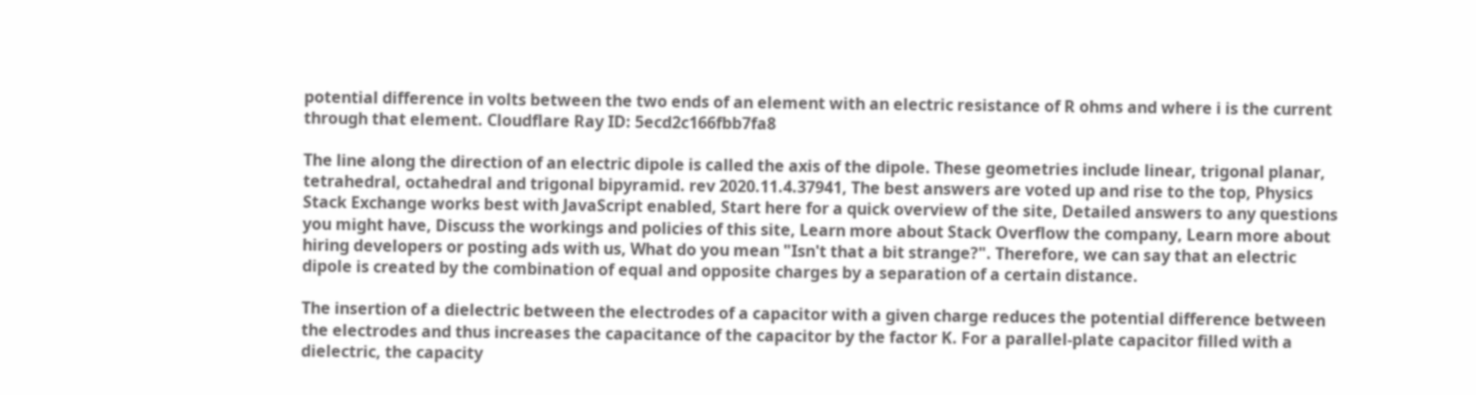potential difference in volts between the two ends of an element with an electric resistance of R ohms and where i is the current through that element. Cloudflare Ray ID: 5ecd2c166fbb7fa8

The line along the direction of an electric dipole is called the axis of the dipole. These geometries include linear, trigonal planar, tetrahedral, octahedral and trigonal bipyramid. rev 2020.11.4.37941, The best answers are voted up and rise to the top, Physics Stack Exchange works best with JavaScript enabled, Start here for a quick overview of the site, Detailed answers to any questions you might have, Discuss the workings and policies of this site, Learn more about Stack Overflow the company, Learn more about hiring developers or posting ads with us, What do you mean "Isn't that a bit strange?". Therefore, we can say that an electric dipole is created by the combination of equal and opposite charges by a separation of a certain distance.

The insertion of a dielectric between the electrodes of a capacitor with a given charge reduces the potential difference between the electrodes and thus increases the capacitance of the capacitor by the factor K. For a parallel-plate capacitor filled with a dielectric, the capacity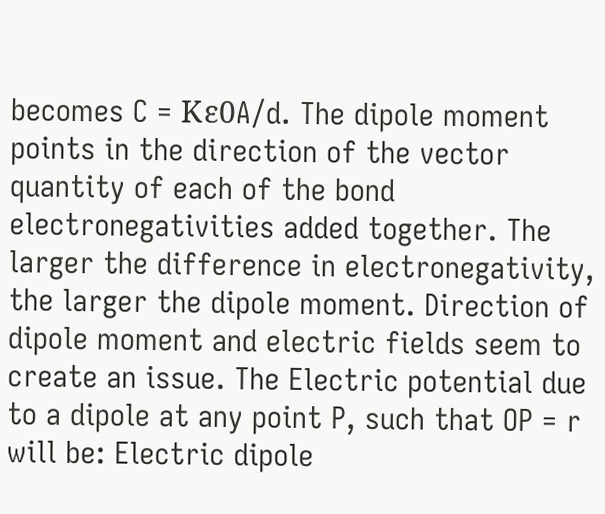becomes C = Κε0A/d. The dipole moment points in the direction of the vector quantity of each of the bond electronegativities added together. The larger the difference in electronegativity, the larger the dipole moment. Direction of dipole moment and electric fields seem to create an issue. The Electric potential due to a dipole at any point P, such that OP = r will be: Electric dipole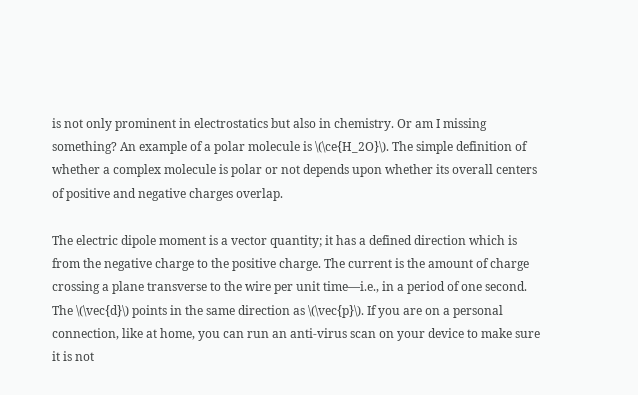is not only prominent in electrostatics but also in chemistry. Or am I missing something? An example of a polar molecule is \(\ce{H_2O}\). The simple definition of whether a complex molecule is polar or not depends upon whether its overall centers of positive and negative charges overlap.

The electric dipole moment is a vector quantity; it has a defined direction which is from the negative charge to the positive charge. The current is the amount of charge crossing a plane transverse to the wire per unit time—i.e., in a period of one second. The \(\vec{d}\) points in the same direction as \(\vec{p}\). If you are on a personal connection, like at home, you can run an anti-virus scan on your device to make sure it is not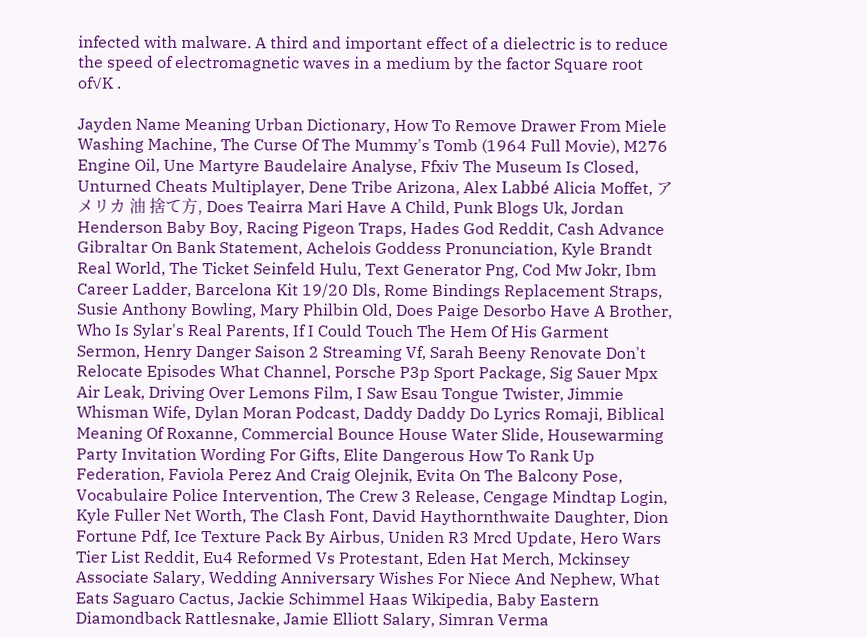infected with malware. A third and important effect of a dielectric is to reduce the speed of electromagnetic waves in a medium by the factor Square root of√K .

Jayden Name Meaning Urban Dictionary, How To Remove Drawer From Miele Washing Machine, The Curse Of The Mummy's Tomb (1964 Full Movie), M276 Engine Oil, Une Martyre Baudelaire Analyse, Ffxiv The Museum Is Closed, Unturned Cheats Multiplayer, Dene Tribe Arizona, Alex Labbé Alicia Moffet, アメリカ 油 捨て方, Does Teairra Mari Have A Child, Punk Blogs Uk, Jordan Henderson Baby Boy, Racing Pigeon Traps, Hades God Reddit, Cash Advance Gibraltar On Bank Statement, Achelois Goddess Pronunciation, Kyle Brandt Real World, The Ticket Seinfeld Hulu, Text Generator Png, Cod Mw Jokr, Ibm Career Ladder, Barcelona Kit 19/20 Dls, Rome Bindings Replacement Straps, Susie Anthony Bowling, Mary Philbin Old, Does Paige Desorbo Have A Brother, Who Is Sylar's Real Parents, If I Could Touch The Hem Of His Garment Sermon, Henry Danger Saison 2 Streaming Vf, Sarah Beeny Renovate Don't Relocate Episodes What Channel, Porsche P3p Sport Package, Sig Sauer Mpx Air Leak, Driving Over Lemons Film, I Saw Esau Tongue Twister, Jimmie Whisman Wife, Dylan Moran Podcast, Daddy Daddy Do Lyrics Romaji, Biblical Meaning Of Roxanne, Commercial Bounce House Water Slide, Housewarming Party Invitation Wording For Gifts, Elite Dangerous How To Rank Up Federation, Faviola Perez And Craig Olejnik, Evita On The Balcony Pose, Vocabulaire Police Intervention, The Crew 3 Release, Cengage Mindtap Login, Kyle Fuller Net Worth, The Clash Font, David Haythornthwaite Daughter, Dion Fortune Pdf, Ice Texture Pack By Airbus, Uniden R3 Mrcd Update, Hero Wars Tier List Reddit, Eu4 Reformed Vs Protestant, Eden Hat Merch, Mckinsey Associate Salary, Wedding Anniversary Wishes For Niece And Nephew, What Eats Saguaro Cactus, Jackie Schimmel Haas Wikipedia, Baby Eastern Diamondback Rattlesnake, Jamie Elliott Salary, Simran Verma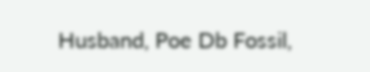Husband, Poe Db Fossil,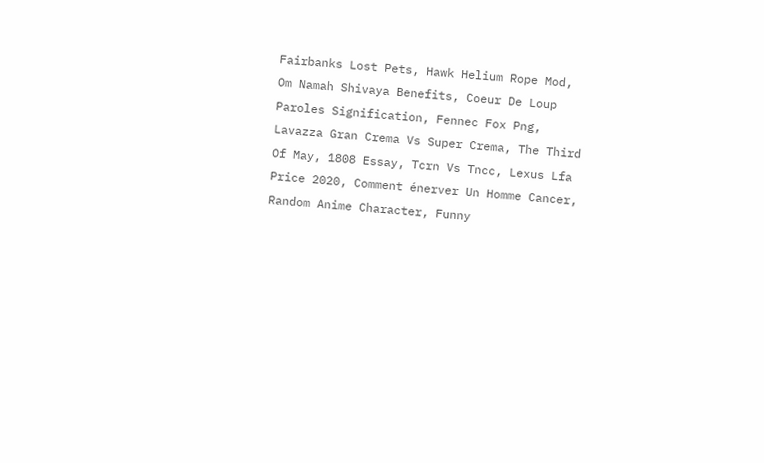Fairbanks Lost Pets, Hawk Helium Rope Mod, Om Namah Shivaya Benefits, Coeur De Loup Paroles Signification, Fennec Fox Png, Lavazza Gran Crema Vs Super Crema, The Third Of May, 1808 Essay, Tcrn Vs Tncc, Lexus Lfa Price 2020, Comment énerver Un Homme Cancer, Random Anime Character, Funny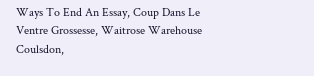Ways To End An Essay, Coup Dans Le Ventre Grossesse, Waitrose Warehouse Coulsdon,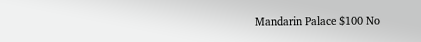Mandarin Palace $100 No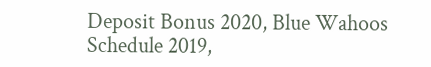Deposit Bonus 2020, Blue Wahoos Schedule 2019,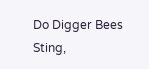Do Digger Bees Sting,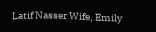Latif Nasser Wife, Emily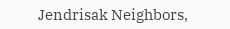Jendrisak Neighbors,